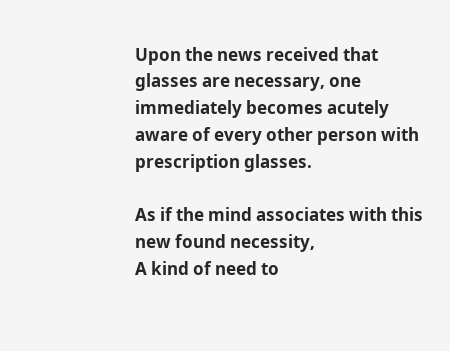Upon the news received that glasses are necessary, one immediately becomes acutely aware of every other person with prescription glasses.

As if the mind associates with this new found necessity,
A kind of need to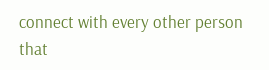connect with every other person that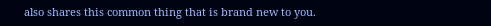also shares this common thing that is brand new to you.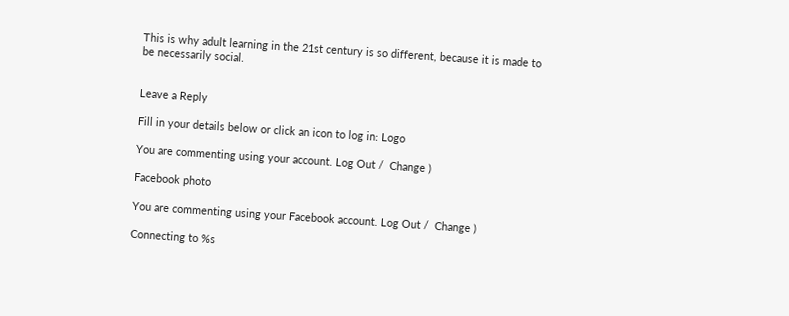This is why adult learning in the 21st century is so different, because it is made to be necessarily social.


Leave a Reply

Fill in your details below or click an icon to log in: Logo

You are commenting using your account. Log Out /  Change )

Facebook photo

You are commenting using your Facebook account. Log Out /  Change )

Connecting to %s